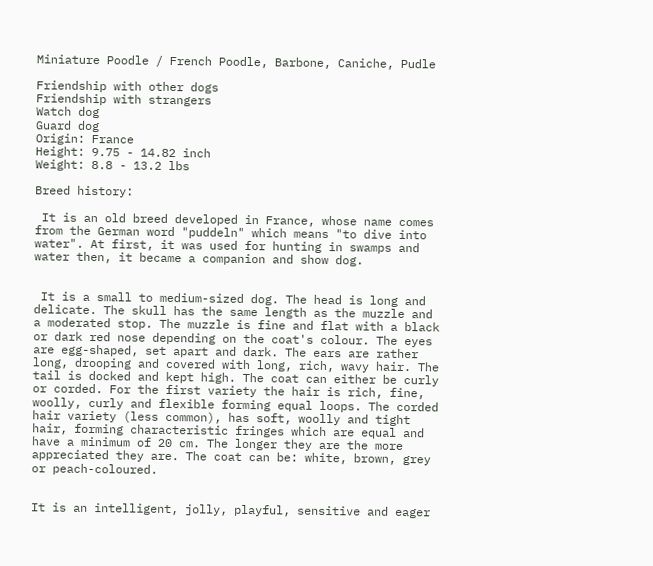Miniature Poodle / French Poodle, Barbone, Caniche, Pudle

Friendship with other dogs
Friendship with strangers
Watch dog
Guard dog
Origin: France
Height: 9.75 - 14.82 inch
Weight: 8.8 - 13.2 lbs

Breed history:

 It is an old breed developed in France, whose name comes from the German word "puddeln" which means "to dive into water". At first, it was used for hunting in swamps and water then, it became a companion and show dog.


 It is a small to medium-sized dog. The head is long and delicate. The skull has the same length as the muzzle and a moderated stop. The muzzle is fine and flat with a black or dark red nose depending on the coat's colour. The eyes are egg-shaped, set apart and dark. The ears are rather long, drooping and covered with long, rich, wavy hair. The tail is docked and kept high. The coat can either be curly or corded. For the first variety the hair is rich, fine, woolly, curly and flexible forming equal loops. The corded hair variety (less common), has soft, woolly and tight hair, forming characteristic fringes which are equal and have a minimum of 20 cm. The longer they are the more appreciated they are. The coat can be: white, brown, grey or peach-coloured.


It is an intelligent, jolly, playful, sensitive and eager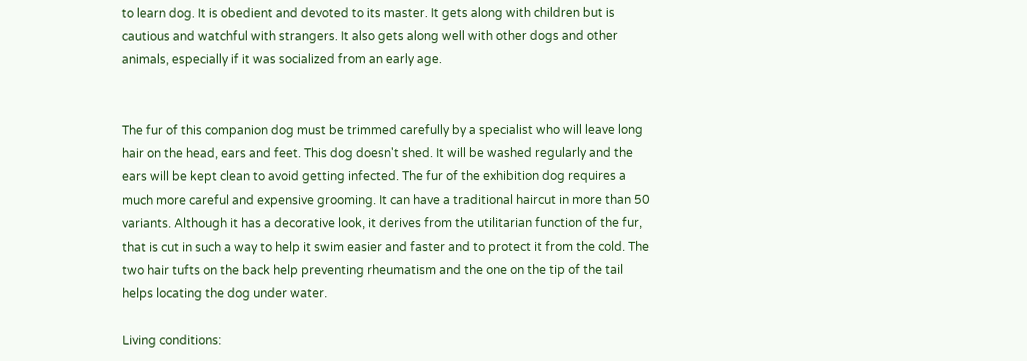to learn dog. It is obedient and devoted to its master. It gets along with children but is cautious and watchful with strangers. It also gets along well with other dogs and other animals, especially if it was socialized from an early age.


The fur of this companion dog must be trimmed carefully by a specialist who will leave long hair on the head, ears and feet. This dog doesn't shed. It will be washed regularly and the ears will be kept clean to avoid getting infected. The fur of the exhibition dog requires a much more careful and expensive grooming. It can have a traditional haircut in more than 50 variants. Although it has a decorative look, it derives from the utilitarian function of the fur, that is cut in such a way to help it swim easier and faster and to protect it from the cold. The two hair tufts on the back help preventing rheumatism and the one on the tip of the tail helps locating the dog under water.

Living conditions: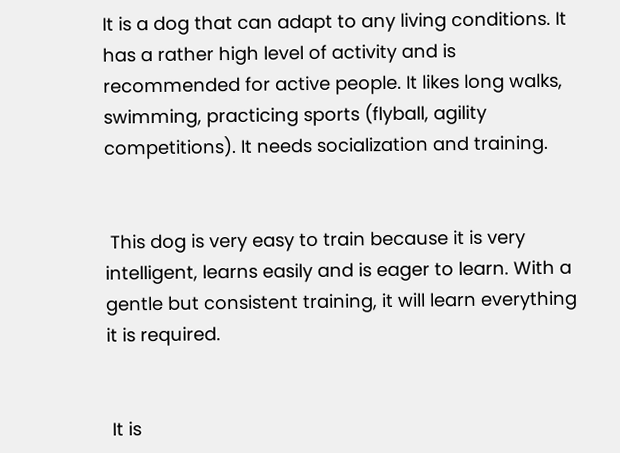It is a dog that can adapt to any living conditions. It has a rather high level of activity and is recommended for active people. It likes long walks, swimming, practicing sports (flyball, agility competitions). It needs socialization and training.


 This dog is very easy to train because it is very intelligent, learns easily and is eager to learn. With a gentle but consistent training, it will learn everything it is required.


 It is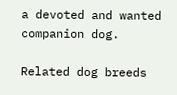a devoted and wanted companion dog.

Related dog breeds